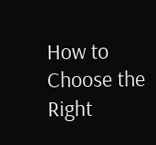How to Choose the Right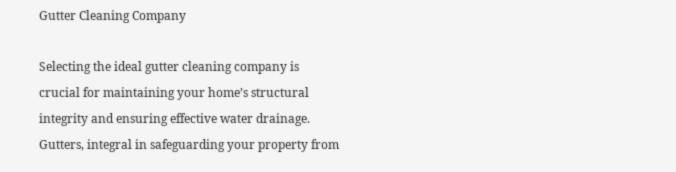Gutter Cleaning Company

Selecting the ideal gutter cleaning company is crucial for maintaining your home’s structural integrity and ensuring effective water drainage. Gutters, integral in safeguarding your property from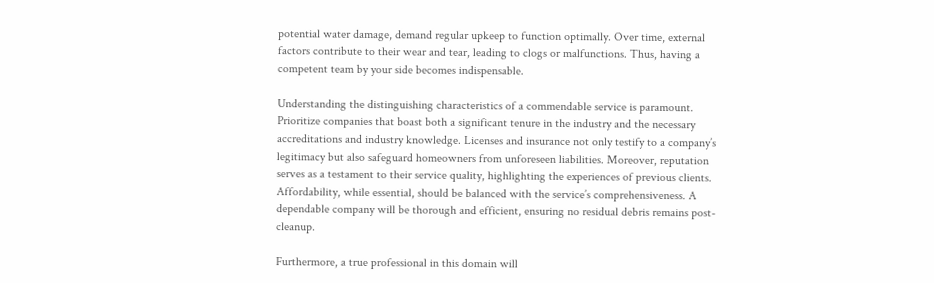potential water damage, demand regular upkeep to function optimally. Over time, external factors contribute to their wear and tear, leading to clogs or malfunctions. Thus, having a competent team by your side becomes indispensable.

Understanding the distinguishing characteristics of a commendable service is paramount. Prioritize companies that boast both a significant tenure in the industry and the necessary accreditations and industry knowledge. Licenses and insurance not only testify to a company’s legitimacy but also safeguard homeowners from unforeseen liabilities. Moreover, reputation serves as a testament to their service quality, highlighting the experiences of previous clients. Affordability, while essential, should be balanced with the service’s comprehensiveness. A dependable company will be thorough and efficient, ensuring no residual debris remains post-cleanup.

Furthermore, a true professional in this domain will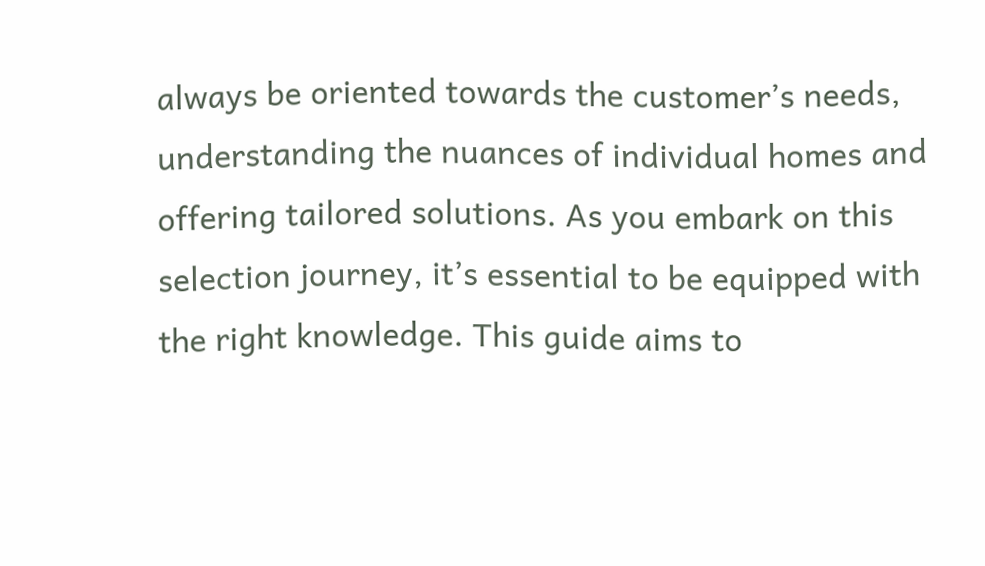always be oriented towards the customer’s needs, understanding the nuances of individual homes and offering tailored solutions. As you embark on this selection journey, it’s essential to be equipped with the right knowledge. This guide aims to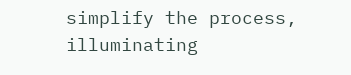simplify the process, illuminating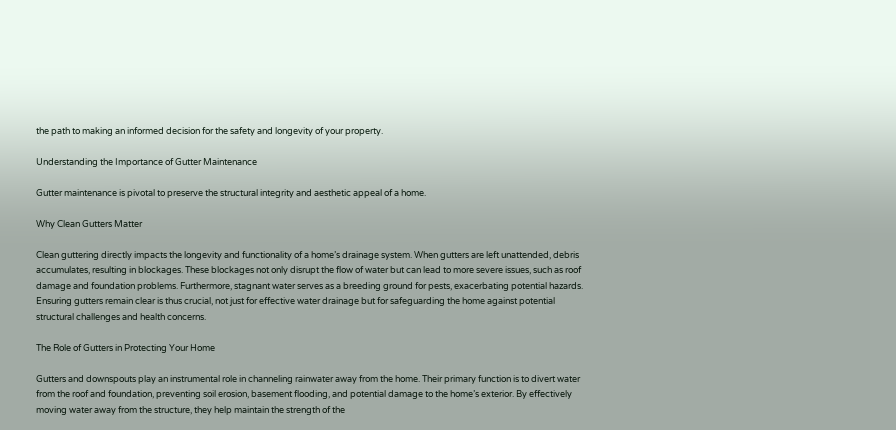the path to making an informed decision for the safety and longevity of your property.

Understanding the Importance of Gutter Maintenance

Gutter maintenance is pivotal to preserve the structural integrity and aesthetic appeal of a home.

Why Clean Gutters Matter

Clean guttering directly impacts the longevity and functionality of a home’s drainage system. When gutters are left unattended, debris accumulates, resulting in blockages. These blockages not only disrupt the flow of water but can lead to more severe issues, such as roof damage and foundation problems. Furthermore, stagnant water serves as a breeding ground for pests, exacerbating potential hazards. Ensuring gutters remain clear is thus crucial, not just for effective water drainage but for safeguarding the home against potential structural challenges and health concerns.

The Role of Gutters in Protecting Your Home

Gutters and downspouts play an instrumental role in channeling rainwater away from the home. Their primary function is to divert water from the roof and foundation, preventing soil erosion, basement flooding, and potential damage to the home’s exterior. By effectively moving water away from the structure, they help maintain the strength of the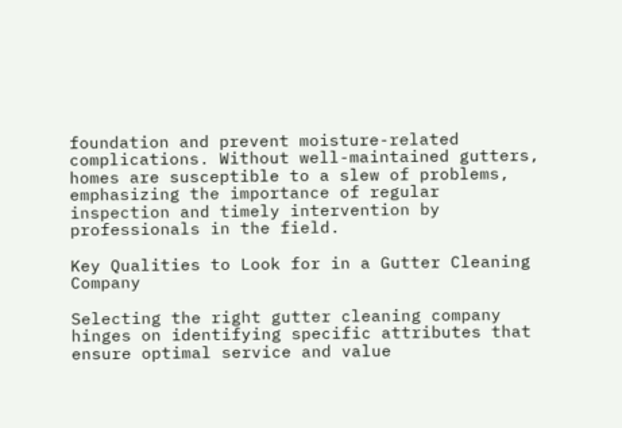foundation and prevent moisture-related complications. Without well-maintained gutters, homes are susceptible to a slew of problems, emphasizing the importance of regular inspection and timely intervention by professionals in the field.

Key Qualities to Look for in a Gutter Cleaning Company

Selecting the right gutter cleaning company hinges on identifying specific attributes that ensure optimal service and value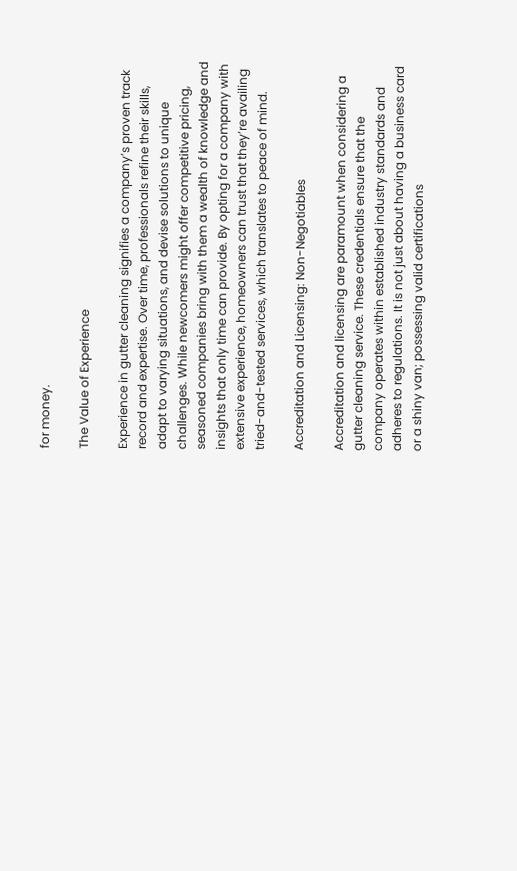for money.

The Value of Experience

Experience in gutter cleaning signifies a company’s proven track record and expertise. Over time, professionals refine their skills, adapt to varying situations, and devise solutions to unique challenges. While newcomers might offer competitive pricing, seasoned companies bring with them a wealth of knowledge and insights that only time can provide. By opting for a company with extensive experience, homeowners can trust that they’re availing tried-and-tested services, which translates to peace of mind.

Accreditation and Licensing: Non-Negotiables

Accreditation and licensing are paramount when considering a gutter cleaning service. These credentials ensure that the company operates within established industry standards and adheres to regulations. It is not just about having a business card or a shiny van; possessing valid certifications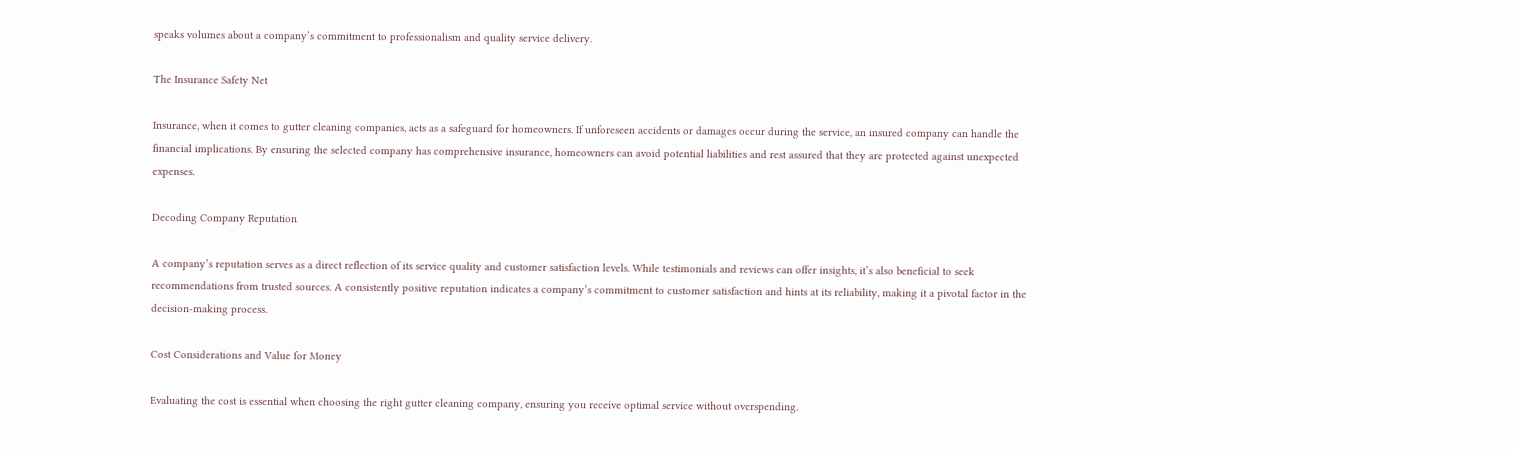speaks volumes about a company’s commitment to professionalism and quality service delivery.

The Insurance Safety Net

Insurance, when it comes to gutter cleaning companies, acts as a safeguard for homeowners. If unforeseen accidents or damages occur during the service, an insured company can handle the financial implications. By ensuring the selected company has comprehensive insurance, homeowners can avoid potential liabilities and rest assured that they are protected against unexpected expenses.

Decoding Company Reputation

A company’s reputation serves as a direct reflection of its service quality and customer satisfaction levels. While testimonials and reviews can offer insights, it’s also beneficial to seek recommendations from trusted sources. A consistently positive reputation indicates a company’s commitment to customer satisfaction and hints at its reliability, making it a pivotal factor in the decision-making process.

Cost Considerations and Value for Money

Evaluating the cost is essential when choosing the right gutter cleaning company, ensuring you receive optimal service without overspending.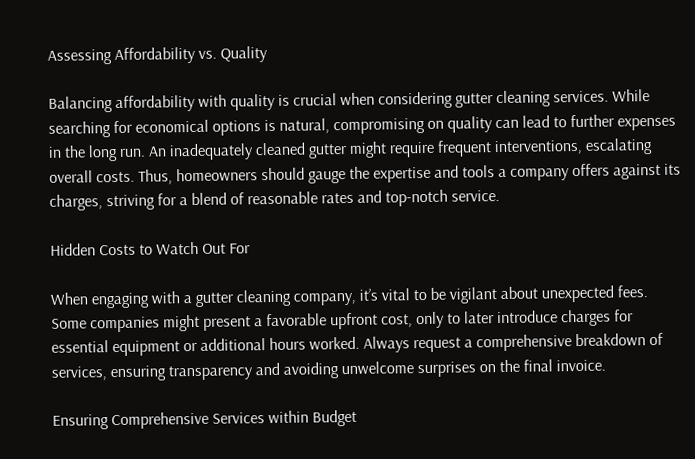Assessing Affordability vs. Quality

Balancing affordability with quality is crucial when considering gutter cleaning services. While searching for economical options is natural, compromising on quality can lead to further expenses in the long run. An inadequately cleaned gutter might require frequent interventions, escalating overall costs. Thus, homeowners should gauge the expertise and tools a company offers against its charges, striving for a blend of reasonable rates and top-notch service.

Hidden Costs to Watch Out For

When engaging with a gutter cleaning company, it’s vital to be vigilant about unexpected fees. Some companies might present a favorable upfront cost, only to later introduce charges for essential equipment or additional hours worked. Always request a comprehensive breakdown of services, ensuring transparency and avoiding unwelcome surprises on the final invoice.

Ensuring Comprehensive Services within Budget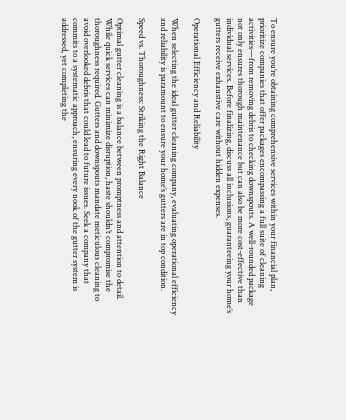To ensure you’re obtaining comprehensive services within your financial plan, prioritize companies that offer packages encompassing a full suite of cleaning activities—from removing debris to checking downspouts. A well-rounded package not only ensures thorough maintenance but can also be more cost-effective than individual services. Before finalizing, discuss all inclusions, guaranteeing your home’s gutters receive exhaustive care without hidden expenses.

Operational Efficiency and Reliability

When selecting the ideal gutter cleaning company, evaluating operational efficiency and reliability is paramount to ensure your home’s gutters are in top condition.

Speed vs. Thoroughness: Striking the Right Balance

Optimal gutter cleaning is a balance between promptness and attention to detail. While quick services can minimize disruption, haste shouldn’t compromise the thoroughness required. Gutters and downspouts mandate meticulous cleaning to avoid overlooked debris that could lead to future issues. Seek a company that commits to a systematic approach, ensuring every nook of the gutter system is addressed, yet completing the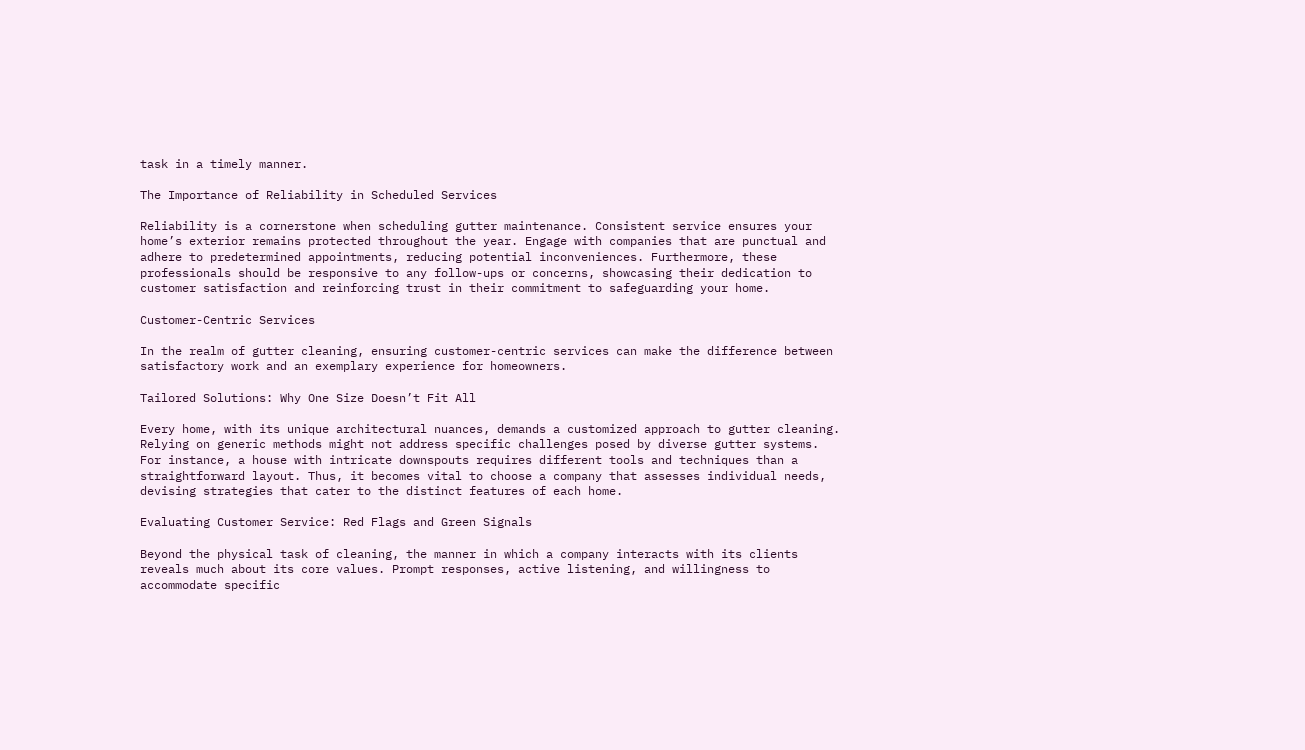task in a timely manner.

The Importance of Reliability in Scheduled Services

Reliability is a cornerstone when scheduling gutter maintenance. Consistent service ensures your home’s exterior remains protected throughout the year. Engage with companies that are punctual and adhere to predetermined appointments, reducing potential inconveniences. Furthermore, these professionals should be responsive to any follow-ups or concerns, showcasing their dedication to customer satisfaction and reinforcing trust in their commitment to safeguarding your home.

Customer-Centric Services

In the realm of gutter cleaning, ensuring customer-centric services can make the difference between satisfactory work and an exemplary experience for homeowners.

Tailored Solutions: Why One Size Doesn’t Fit All

Every home, with its unique architectural nuances, demands a customized approach to gutter cleaning. Relying on generic methods might not address specific challenges posed by diverse gutter systems. For instance, a house with intricate downspouts requires different tools and techniques than a straightforward layout. Thus, it becomes vital to choose a company that assesses individual needs, devising strategies that cater to the distinct features of each home.

Evaluating Customer Service: Red Flags and Green Signals

Beyond the physical task of cleaning, the manner in which a company interacts with its clients reveals much about its core values. Prompt responses, active listening, and willingness to accommodate specific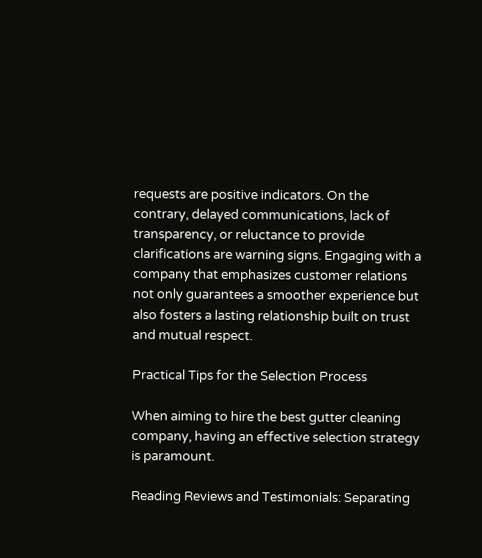requests are positive indicators. On the contrary, delayed communications, lack of transparency, or reluctance to provide clarifications are warning signs. Engaging with a company that emphasizes customer relations not only guarantees a smoother experience but also fosters a lasting relationship built on trust and mutual respect.

Practical Tips for the Selection Process

When aiming to hire the best gutter cleaning company, having an effective selection strategy is paramount.

Reading Reviews and Testimonials: Separating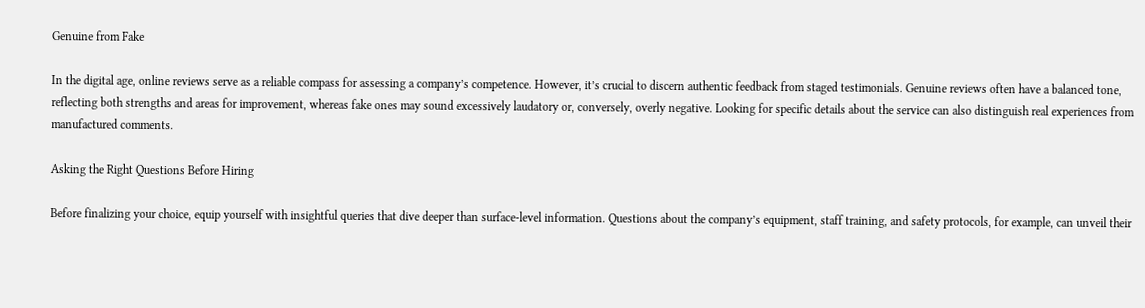Genuine from Fake

In the digital age, online reviews serve as a reliable compass for assessing a company’s competence. However, it’s crucial to discern authentic feedback from staged testimonials. Genuine reviews often have a balanced tone, reflecting both strengths and areas for improvement, whereas fake ones may sound excessively laudatory or, conversely, overly negative. Looking for specific details about the service can also distinguish real experiences from manufactured comments.

Asking the Right Questions Before Hiring

Before finalizing your choice, equip yourself with insightful queries that dive deeper than surface-level information. Questions about the company’s equipment, staff training, and safety protocols, for example, can unveil their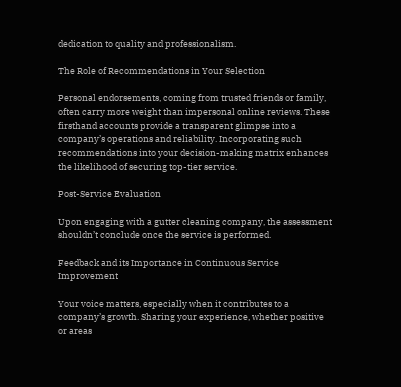dedication to quality and professionalism.

The Role of Recommendations in Your Selection

Personal endorsements, coming from trusted friends or family, often carry more weight than impersonal online reviews. These firsthand accounts provide a transparent glimpse into a company’s operations and reliability. Incorporating such recommendations into your decision-making matrix enhances the likelihood of securing top-tier service.

Post-Service Evaluation

Upon engaging with a gutter cleaning company, the assessment shouldn’t conclude once the service is performed.

Feedback and its Importance in Continuous Service Improvement

Your voice matters, especially when it contributes to a company’s growth. Sharing your experience, whether positive or areas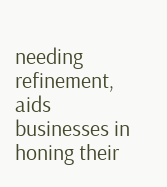needing refinement, aids businesses in honing their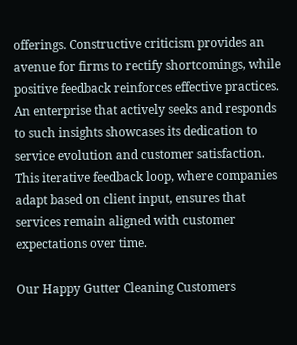offerings. Constructive criticism provides an avenue for firms to rectify shortcomings, while positive feedback reinforces effective practices. An enterprise that actively seeks and responds to such insights showcases its dedication to service evolution and customer satisfaction. This iterative feedback loop, where companies adapt based on client input, ensures that services remain aligned with customer expectations over time.

Our Happy Gutter Cleaning Customers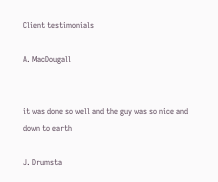Client testimonials

A. MacDougall


it was done so well and the guy was so nice and down to earth

J. Drumsta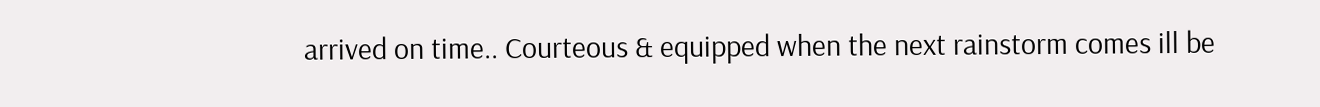arrived on time.. Courteous & equipped when the next rainstorm comes ill be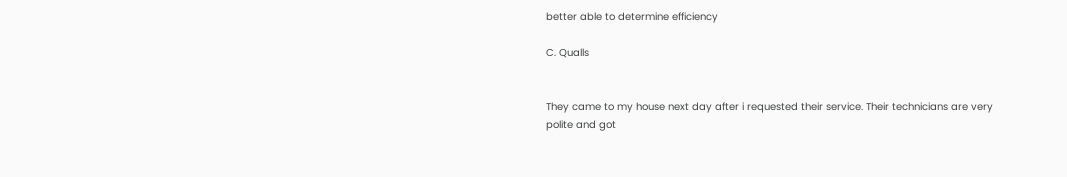better able to determine efficiency

C. Qualls


They came to my house next day after i requested their service. Their technicians are very polite and got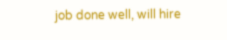job done well, will hire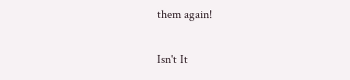them again!

Isn't It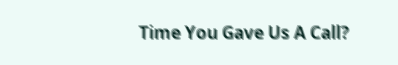Time You Gave Us A Call?